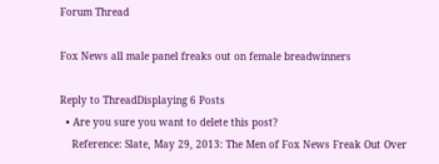Forum Thread

Fox News all male panel freaks out on female breadwinners

Reply to ThreadDisplaying 6 Posts
  • Are you sure you want to delete this post?
    Reference: Slate, May 29, 2013: The Men of Fox News Freak Out Over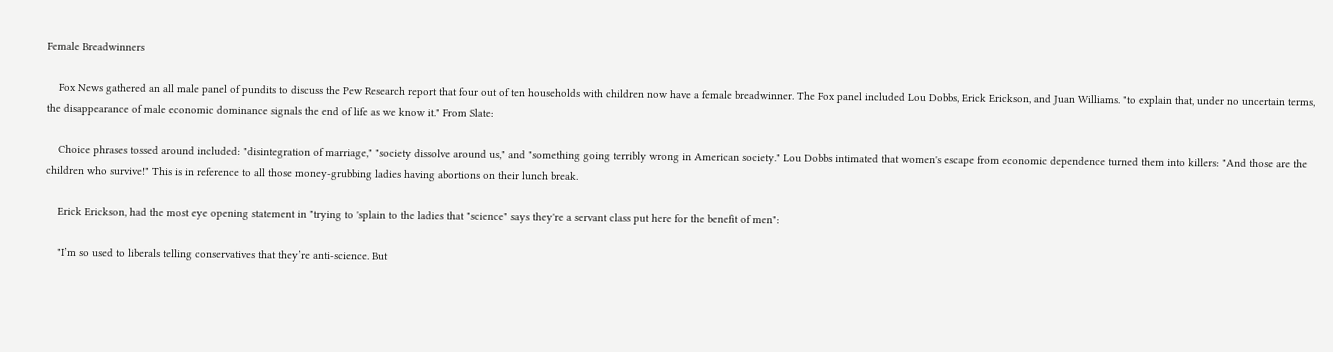Female Breadwinners

    Fox News gathered an all male panel of pundits to discuss the Pew Research report that four out of ten households with children now have a female breadwinner. The Fox panel included Lou Dobbs, Erick Erickson, and Juan Williams. "to explain that, under no uncertain terms, the disappearance of male economic dominance signals the end of life as we know it." From Slate:

    Choice phrases tossed around included: "disintegration of marriage," "society dissolve around us," and "something going terribly wrong in American society." Lou Dobbs intimated that women's escape from economic dependence turned them into killers: "And those are the children who survive!" This is in reference to all those money-grubbing ladies having abortions on their lunch break.

    Erick Erickson, had the most eye opening statement in "trying to 'splain to the ladies that "science" says they're a servant class put here for the benefit of men":

    "I’m so used to liberals telling conservatives that they’re anti-science. But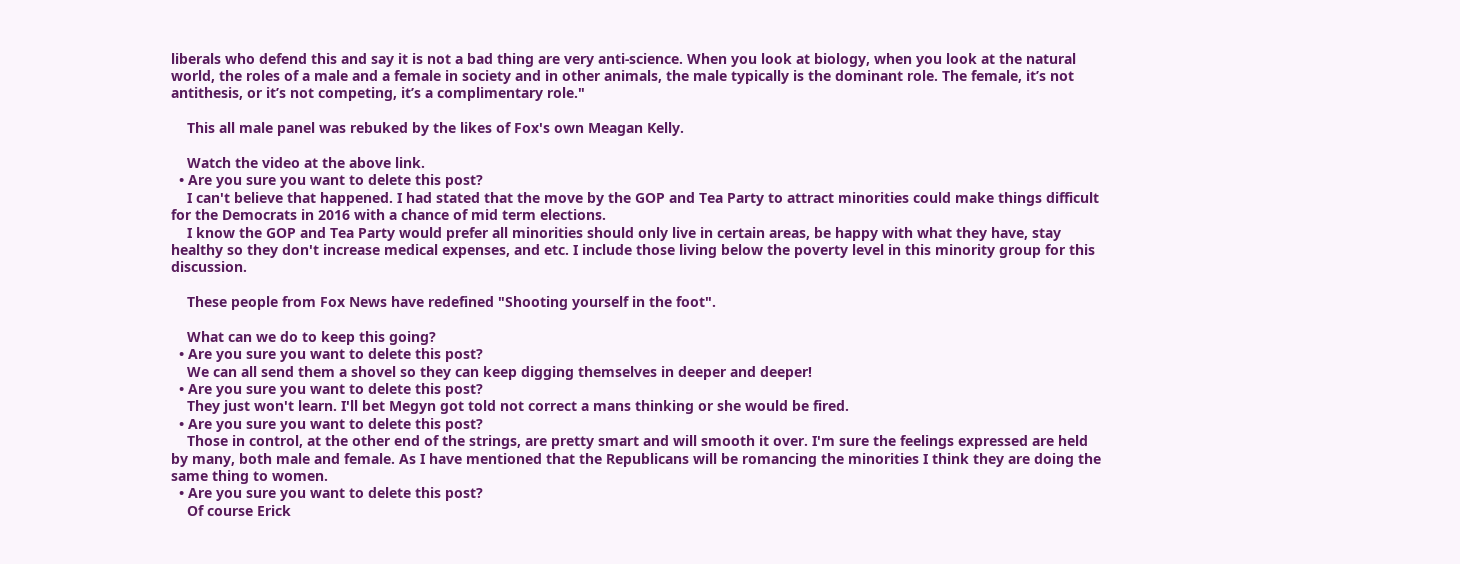liberals who defend this and say it is not a bad thing are very anti-science. When you look at biology, when you look at the natural world, the roles of a male and a female in society and in other animals, the male typically is the dominant role. The female, it’s not antithesis, or it’s not competing, it’s a complimentary role."

    This all male panel was rebuked by the likes of Fox's own Meagan Kelly.

    Watch the video at the above link.
  • Are you sure you want to delete this post?
    I can't believe that happened. I had stated that the move by the GOP and Tea Party to attract minorities could make things difficult for the Democrats in 2016 with a chance of mid term elections.
    I know the GOP and Tea Party would prefer all minorities should only live in certain areas, be happy with what they have, stay healthy so they don't increase medical expenses, and etc. I include those living below the poverty level in this minority group for this discussion.

    These people from Fox News have redefined "Shooting yourself in the foot".

    What can we do to keep this going?
  • Are you sure you want to delete this post?
    We can all send them a shovel so they can keep digging themselves in deeper and deeper!
  • Are you sure you want to delete this post?
    They just won't learn. I'll bet Megyn got told not correct a mans thinking or she would be fired.
  • Are you sure you want to delete this post?
    Those in control, at the other end of the strings, are pretty smart and will smooth it over. I'm sure the feelings expressed are held by many, both male and female. As I have mentioned that the Republicans will be romancing the minorities I think they are doing the same thing to women.
  • Are you sure you want to delete this post?
    Of course Erick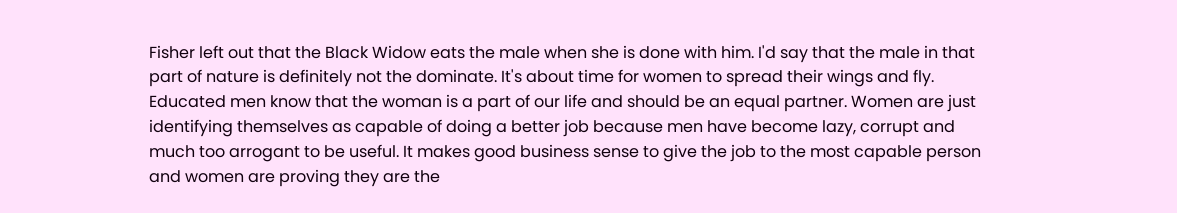Fisher left out that the Black Widow eats the male when she is done with him. I'd say that the male in that part of nature is definitely not the dominate. It's about time for women to spread their wings and fly. Educated men know that the woman is a part of our life and should be an equal partner. Women are just identifying themselves as capable of doing a better job because men have become lazy, corrupt and much too arrogant to be useful. It makes good business sense to give the job to the most capable person and women are proving they are the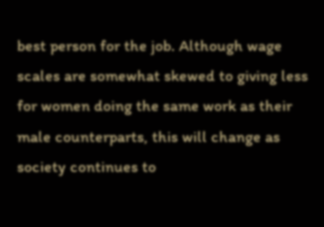best person for the job. Although wage scales are somewhat skewed to giving less for women doing the same work as their male counterparts, this will change as society continues to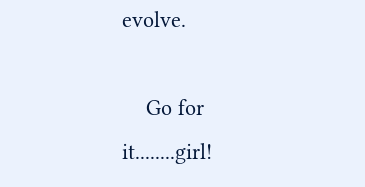evolve.

    Go for it........girl!